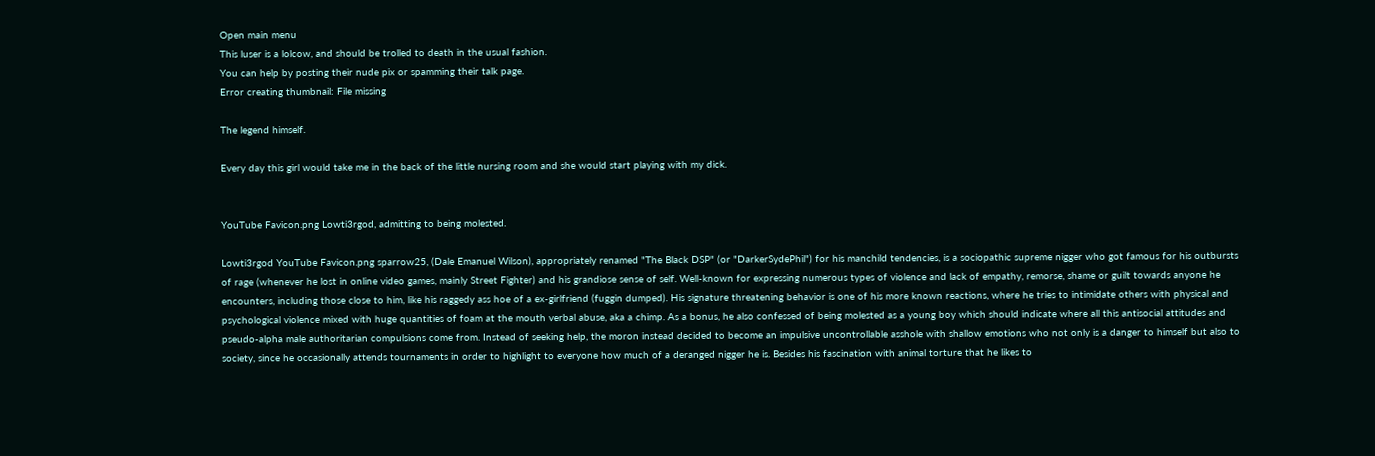Open main menu
This luser is a lolcow, and should be trolled to death in the usual fashion.
You can help by posting their nude pix or spamming their talk page.
Error creating thumbnail: File missing

The legend himself.

Every day this girl would take me in the back of the little nursing room and she would start playing with my dick.


YouTube Favicon.png Lowti3rgod, admitting to being molested.

Lowti3rgod YouTube Favicon.png sparrow25, (Dale Emanuel Wilson), appropriately renamed "The Black DSP" (or "DarkerSydePhil") for his manchild tendencies, is a sociopathic supreme nigger who got famous for his outbursts of rage (whenever he lost in online video games, mainly Street Fighter) and his grandiose sense of self. Well-known for expressing numerous types of violence and lack of empathy, remorse, shame or guilt towards anyone he encounters, including those close to him, like his raggedy ass hoe of a ex-girlfriend (fuggin dumped). His signature threatening behavior is one of his more known reactions, where he tries to intimidate others with physical and psychological violence mixed with huge quantities of foam at the mouth verbal abuse, aka a chimp. As a bonus, he also confessed of being molested as a young boy which should indicate where all this antisocial attitudes and pseudo-alpha male authoritarian compulsions come from. Instead of seeking help, the moron instead decided to become an impulsive uncontrollable asshole with shallow emotions who not only is a danger to himself but also to society, since he occasionally attends tournaments in order to highlight to everyone how much of a deranged nigger he is. Besides his fascination with animal torture that he likes to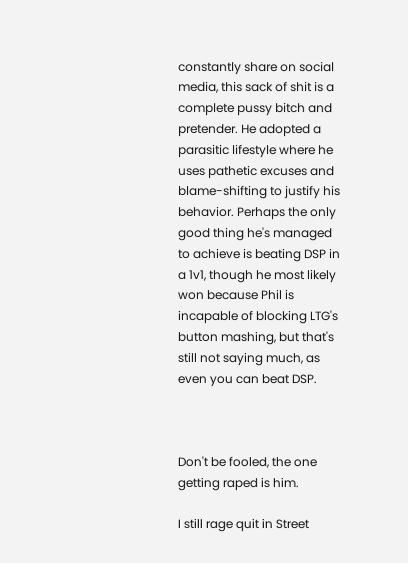constantly share on social media, this sack of shit is a complete pussy bitch and pretender. He adopted a parasitic lifestyle where he uses pathetic excuses and blame-shifting to justify his behavior. Perhaps the only good thing he's managed to achieve is beating DSP in a 1v1, though he most likely won because Phil is incapable of blocking LTG's button mashing, but that's still not saying much, as even you can beat DSP.



Don't be fooled, the one getting raped is him.

I still rage quit in Street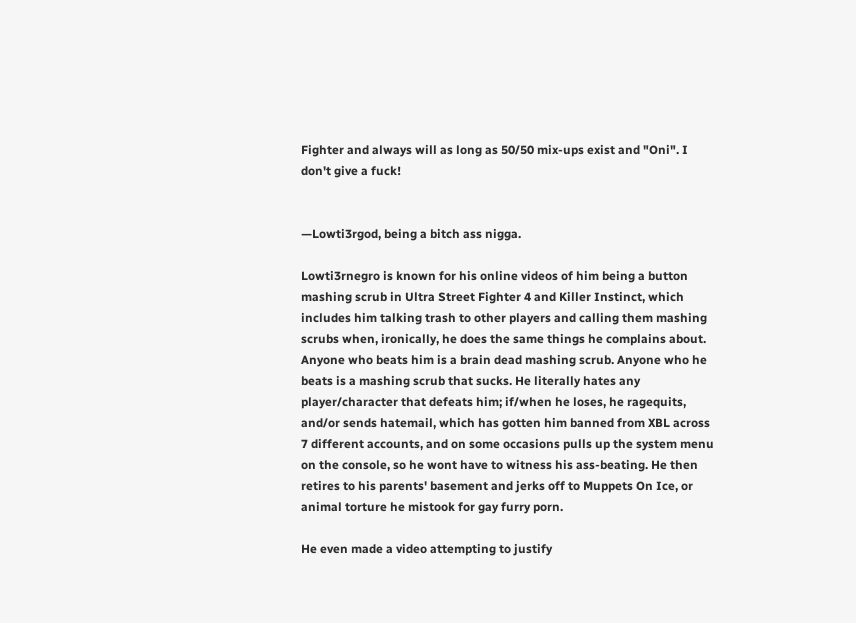Fighter and always will as long as 50/50 mix-ups exist and "Oni". I don't give a fuck!


—Lowti3rgod, being a bitch ass nigga.

Lowti3rnegro is known for his online videos of him being a button mashing scrub in Ultra Street Fighter 4 and Killer Instinct, which includes him talking trash to other players and calling them mashing scrubs when, ironically, he does the same things he complains about. Anyone who beats him is a brain dead mashing scrub. Anyone who he beats is a mashing scrub that sucks. He literally hates any player/character that defeats him; if/when he loses, he ragequits, and/or sends hatemail, which has gotten him banned from XBL across 7 different accounts, and on some occasions pulls up the system menu on the console, so he wont have to witness his ass-beating. He then retires to his parents' basement and jerks off to Muppets On Ice, or animal torture he mistook for gay furry porn.

He even made a video attempting to justify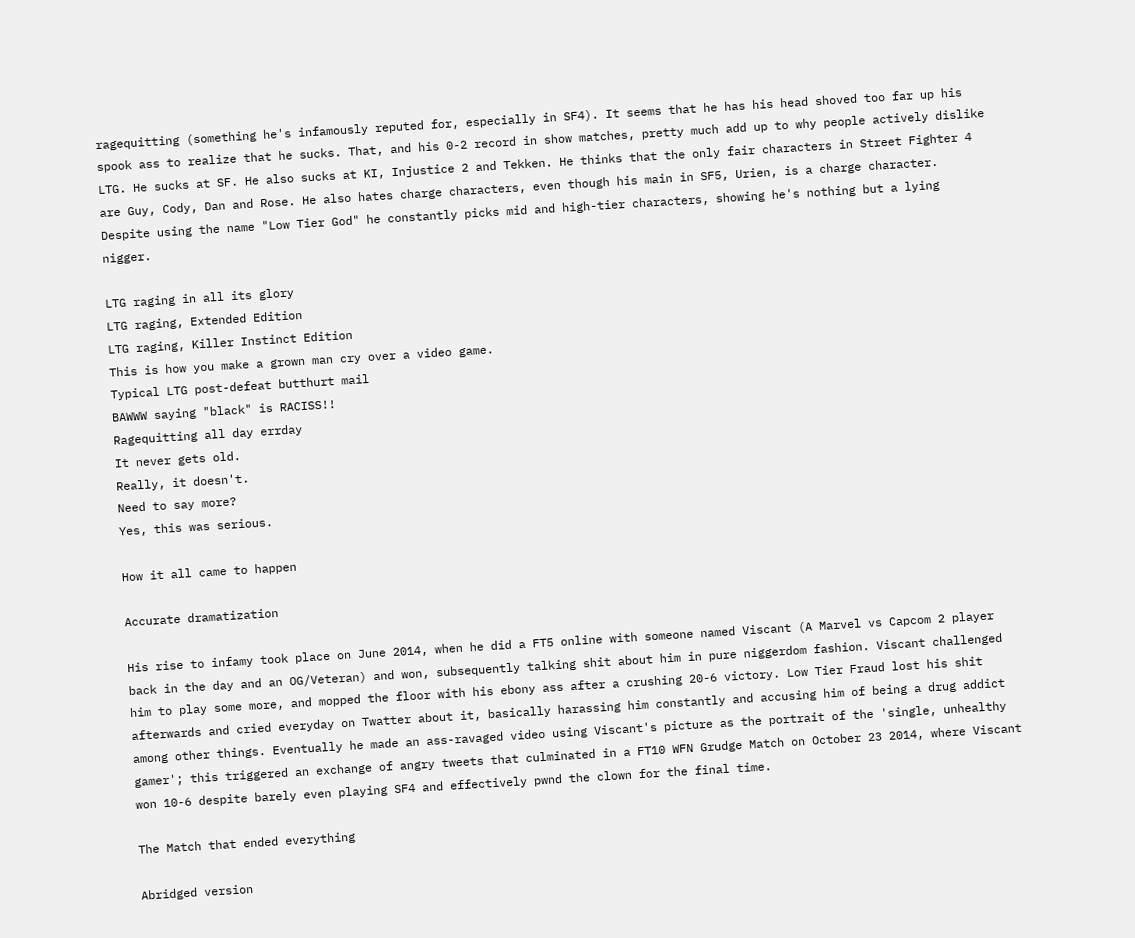ragequitting (something he's infamously reputed for, especially in SF4). It seems that he has his head shoved too far up his spook ass to realize that he sucks. That, and his 0-2 record in show matches, pretty much add up to why people actively dislike LTG. He sucks at SF. He also sucks at KI, Injustice 2 and Tekken. He thinks that the only fair characters in Street Fighter 4 are Guy, Cody, Dan and Rose. He also hates charge characters, even though his main in SF5, Urien, is a charge character. Despite using the name "Low Tier God" he constantly picks mid and high-tier characters, showing he's nothing but a lying nigger.

LTG raging in all its glory
LTG raging, Extended Edition
LTG raging, Killer Instinct Edition
This is how you make a grown man cry over a video game.
Typical LTG post-defeat butthurt mail
BAWWW saying "black" is RACISS!!
Ragequitting all day errday
It never gets old.
Really, it doesn't.
Need to say more?
Yes, this was serious.

How it all came to happen

Accurate dramatization

His rise to infamy took place on June 2014, when he did a FT5 online with someone named Viscant (A Marvel vs Capcom 2 player back in the day and an OG/Veteran) and won, subsequently talking shit about him in pure niggerdom fashion. Viscant challenged him to play some more, and mopped the floor with his ebony ass after a crushing 20-6 victory. Low Tier Fraud lost his shit afterwards and cried everyday on Twatter about it, basically harassing him constantly and accusing him of being a drug addict among other things. Eventually he made an ass-ravaged video using Viscant's picture as the portrait of the 'single, unhealthy gamer'; this triggered an exchange of angry tweets that culminated in a FT10 WFN Grudge Match on October 23 2014, where Viscant won 10-6 despite barely even playing SF4 and effectively pwnd the clown for the final time.

The Match that ended everything

Abridged version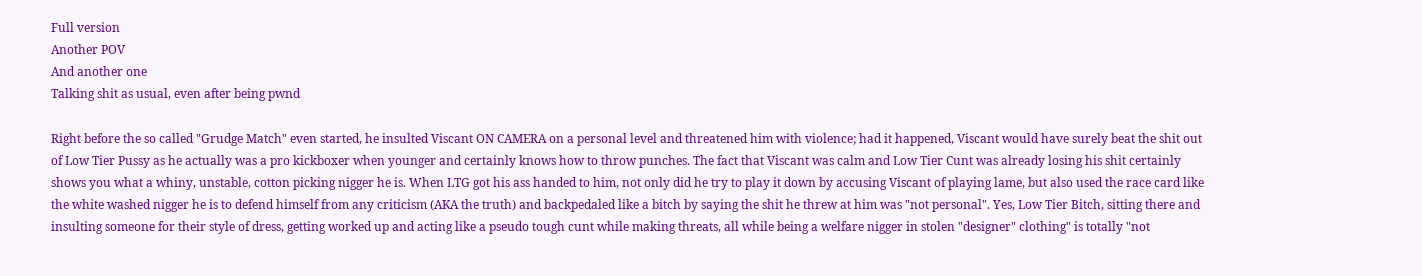Full version
Another POV
And another one
Talking shit as usual, even after being pwnd

Right before the so called "Grudge Match" even started, he insulted Viscant ON CAMERA on a personal level and threatened him with violence; had it happened, Viscant would have surely beat the shit out of Low Tier Pussy as he actually was a pro kickboxer when younger and certainly knows how to throw punches. The fact that Viscant was calm and Low Tier Cunt was already losing his shit certainly shows you what a whiny, unstable, cotton picking nigger he is. When LTG got his ass handed to him, not only did he try to play it down by accusing Viscant of playing lame, but also used the race card like the white washed nigger he is to defend himself from any criticism (AKA the truth) and backpedaled like a bitch by saying the shit he threw at him was "not personal". Yes, Low Tier Bitch, sitting there and insulting someone for their style of dress, getting worked up and acting like a pseudo tough cunt while making threats, all while being a welfare nigger in stolen "designer" clothing" is totally "not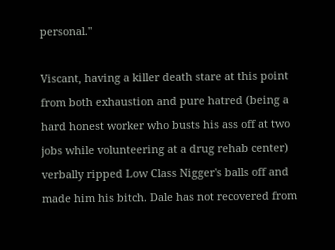personal."

Viscant, having a killer death stare at this point from both exhaustion and pure hatred (being a hard honest worker who busts his ass off at two jobs while volunteering at a drug rehab center) verbally ripped Low Class Nigger's balls off and made him his bitch. Dale has not recovered from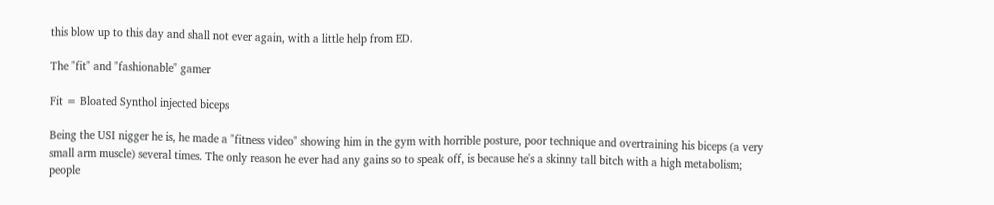this blow up to this day and shall not ever again, with a little help from ED.

The "fit" and "fashionable" gamer

Fit = Bloated Synthol injected biceps

Being the USI nigger he is, he made a "fitness video" showing him in the gym with horrible posture, poor technique and overtraining his biceps (a very small arm muscle) several times. The only reason he ever had any gains so to speak off, is because he's a skinny tall bitch with a high metabolism; people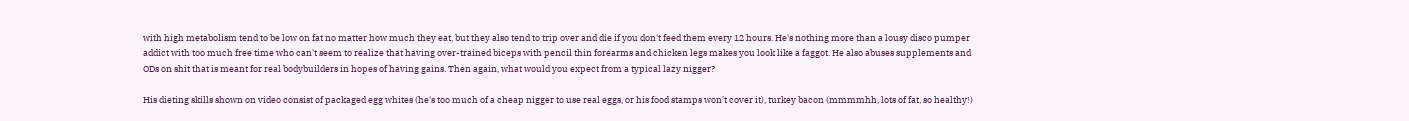with high metabolism tend to be low on fat no matter how much they eat, but they also tend to trip over and die if you don't feed them every 12 hours. He's nothing more than a lousy disco pumper addict with too much free time who can't seem to realize that having over-trained biceps with pencil thin forearms and chicken legs makes you look like a faggot. He also abuses supplements and ODs on shit that is meant for real bodybuilders in hopes of having gains. Then again, what would you expect from a typical lazy nigger?

His dieting skills shown on video consist of packaged egg whites (he's too much of a cheap nigger to use real eggs, or his food stamps won't cover it), turkey bacon (mmmmhh, lots of fat, so healthy!)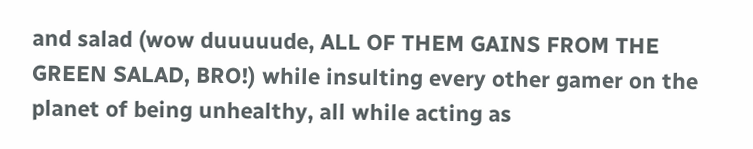and salad (wow duuuuude, ALL OF THEM GAINS FROM THE GREEN SALAD, BRO!) while insulting every other gamer on the planet of being unhealthy, all while acting as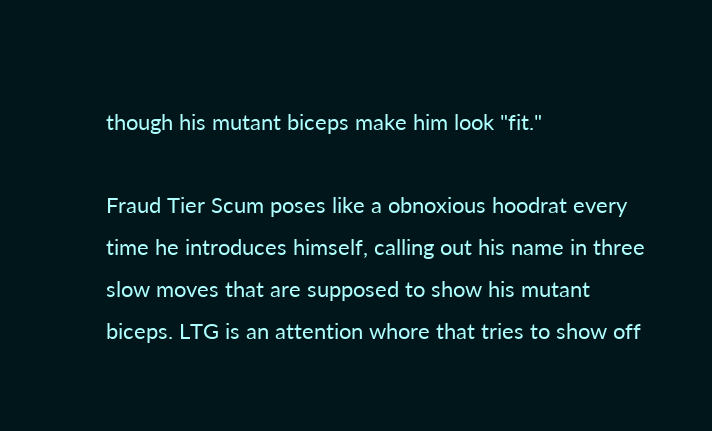though his mutant biceps make him look "fit."

Fraud Tier Scum poses like a obnoxious hoodrat every time he introduces himself, calling out his name in three slow moves that are supposed to show his mutant biceps. LTG is an attention whore that tries to show off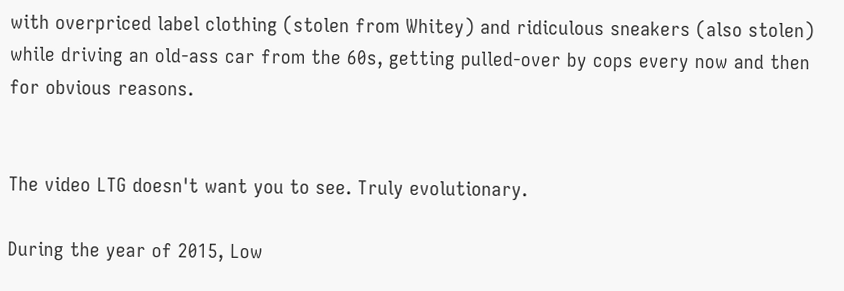with overpriced label clothing (stolen from Whitey) and ridiculous sneakers (also stolen) while driving an old-ass car from the 60s, getting pulled-over by cops every now and then for obvious reasons.


The video LTG doesn't want you to see. Truly evolutionary.

During the year of 2015, Low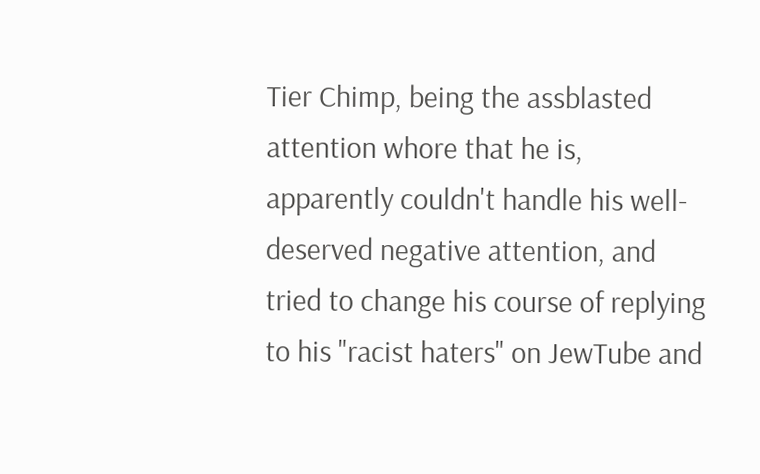Tier Chimp, being the assblasted attention whore that he is, apparently couldn't handle his well-deserved negative attention, and tried to change his course of replying to his "racist haters" on JewTube and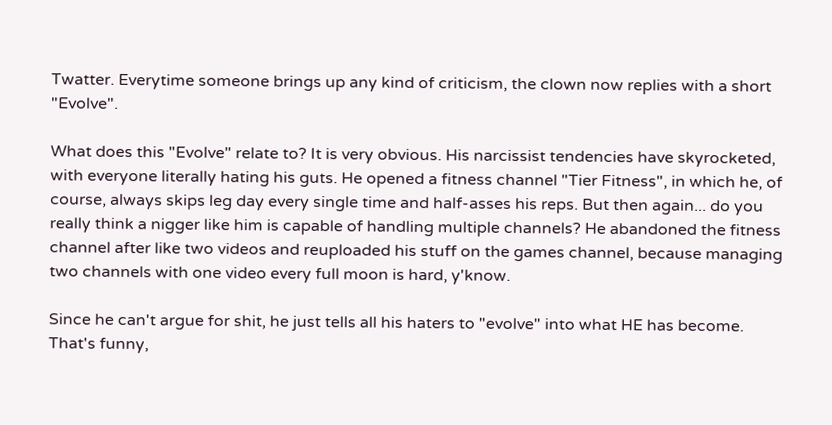Twatter. Everytime someone brings up any kind of criticism, the clown now replies with a short "Evolve".

What does this "Evolve" relate to? It is very obvious. His narcissist tendencies have skyrocketed, with everyone literally hating his guts. He opened a fitness channel "Tier Fitness", in which he, of course, always skips leg day every single time and half-asses his reps. But then again... do you really think a nigger like him is capable of handling multiple channels? He abandoned the fitness channel after like two videos and reuploaded his stuff on the games channel, because managing two channels with one video every full moon is hard, y'know.

Since he can't argue for shit, he just tells all his haters to "evolve" into what HE has become. That's funny,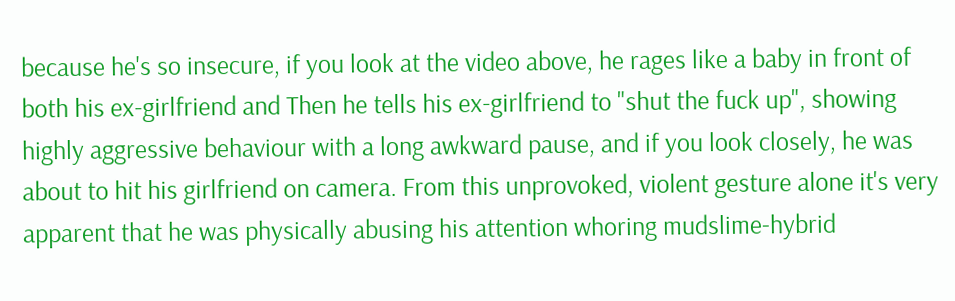because he's so insecure, if you look at the video above, he rages like a baby in front of both his ex-girlfriend and Then he tells his ex-girlfriend to "shut the fuck up", showing highly aggressive behaviour with a long awkward pause, and if you look closely, he was about to hit his girlfriend on camera. From this unprovoked, violent gesture alone it's very apparent that he was physically abusing his attention whoring mudslime-hybrid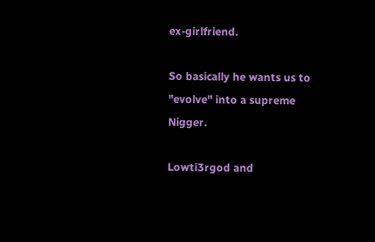ex-girlfriend.

So basically he wants us to "evolve" into a supreme Nigger.

Lowti3rgod and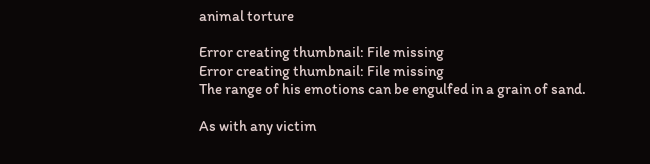animal torture

Error creating thumbnail: File missing
Error creating thumbnail: File missing
The range of his emotions can be engulfed in a grain of sand.

As with any victim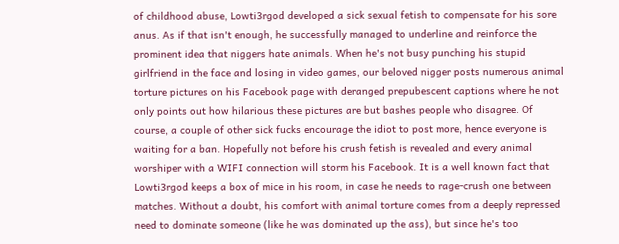of childhood abuse, Lowti3rgod developed a sick sexual fetish to compensate for his sore anus. As if that isn't enough, he successfully managed to underline and reinforce the prominent idea that niggers hate animals. When he's not busy punching his stupid girlfriend in the face and losing in video games, our beloved nigger posts numerous animal torture pictures on his Facebook page with deranged prepubescent captions where he not only points out how hilarious these pictures are but bashes people who disagree. Of course, a couple of other sick fucks encourage the idiot to post more, hence everyone is waiting for a ban. Hopefully not before his crush fetish is revealed and every animal worshiper with a WIFI connection will storm his Facebook. It is a well known fact that Lowti3rgod keeps a box of mice in his room, in case he needs to rage-crush one between matches. Without a doubt, his comfort with animal torture comes from a deeply repressed need to dominate someone (like he was dominated up the ass), but since he's too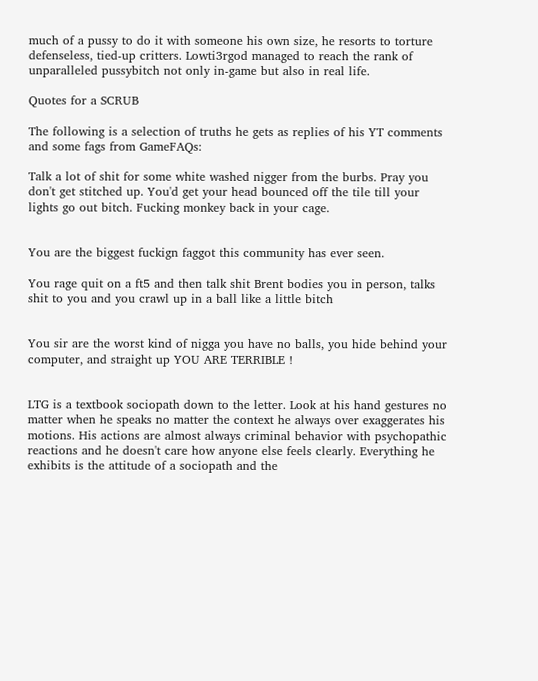much of a pussy to do it with someone his own size, he resorts to torture defenseless, tied-up critters. Lowti3rgod managed to reach the rank of unparalleled pussybitch not only in-game but also in real life.

Quotes for a SCRUB

The following is a selection of truths he gets as replies of his YT comments and some fags from GameFAQs:

Talk a lot of shit for some white washed nigger from the burbs. Pray you don't get stitched up. You'd get your head bounced off the tile till your lights go out bitch. Fucking monkey back in your cage.


You are the biggest fuckign faggot this community has ever seen.

You rage quit on a ft5 and then talk shit Brent bodies you in person, talks shit to you and you crawl up in a ball like a little bitch


You sir are the worst kind of nigga you have no balls, you hide behind your computer, and straight up YOU ARE TERRIBLE !


LTG is a textbook sociopath down to the letter. Look at his hand gestures no matter when he speaks no matter the context he always over exaggerates his motions. His actions are almost always criminal behavior with psychopathic reactions and he doesn't care how anyone else feels clearly. Everything he exhibits is the attitude of a sociopath and the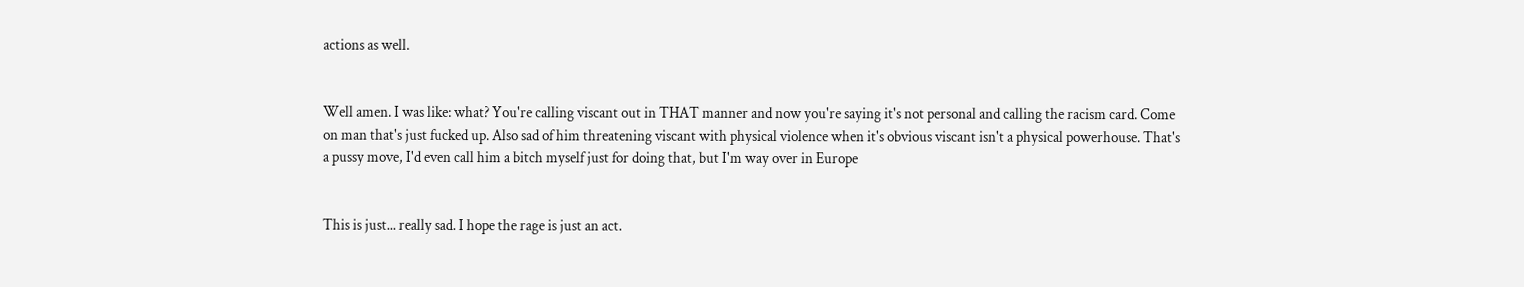actions as well.


Well amen. I was like: what? You're calling viscant out in THAT manner and now you're saying it's not personal and calling the racism card. Come on man that's just fucked up. Also sad of him threatening viscant with physical violence when it's obvious viscant isn't a physical powerhouse. That's a pussy move, I'd even call him a bitch myself just for doing that, but I'm way over in Europe


This is just... really sad. I hope the rage is just an act.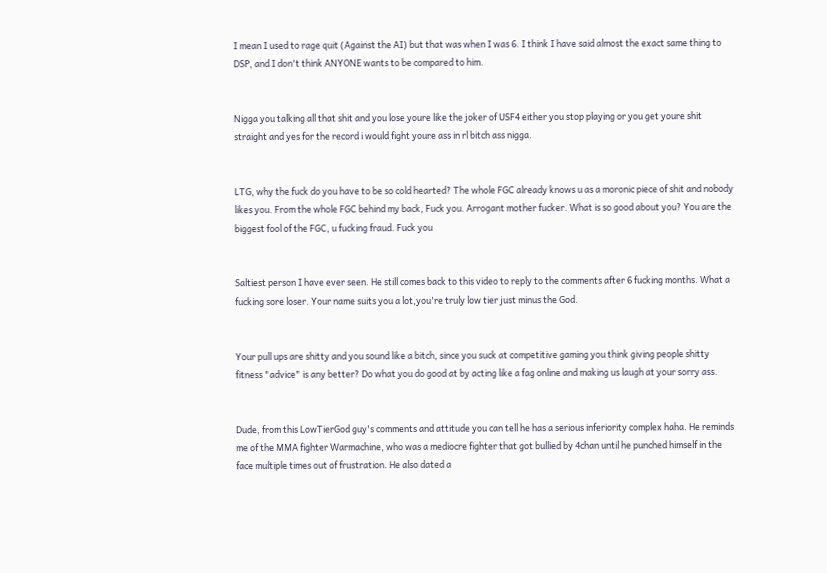I mean I used to rage quit (Against the AI) but that was when I was 6. I think I have said almost the exact same thing to DSP, and I don't think ANYONE wants to be compared to him.


Nigga you talking all that shit and you lose youre like the joker of USF4 either you stop playing or you get youre shit straight and yes for the record i would fight youre ass in rl bitch ass nigga.


LTG, why the fuck do you have to be so cold hearted? The whole FGC already knows u as a moronic piece of shit and nobody likes you. From the whole FGC behind my back, Fuck you. Arrogant mother fucker. What is so good about you? You are the biggest fool of the FGC, u fucking fraud. Fuck you


Saltiest person I have ever seen. He still comes back to this video to reply to the comments after 6 fucking months. What a fucking sore loser. Your name suits you a lot,you're truly low tier just minus the God.


Your pull ups are shitty and you sound like a bitch, since you suck at competitive gaming you think giving people shitty fitness "advice" is any better? Do what you do good at by acting like a fag online and making us laugh at your sorry ass.


Dude, from this LowTierGod guy's comments and attitude you can tell he has a serious inferiority complex haha. He reminds me of the MMA fighter Warmachine, who was a mediocre fighter that got bullied by 4chan until he punched himself in the face multiple times out of frustration. He also dated a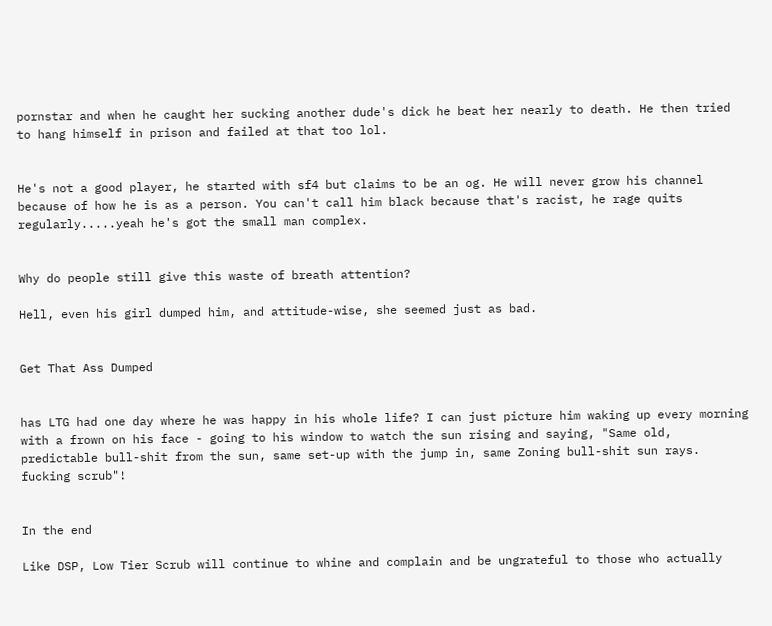pornstar and when he caught her sucking another dude's dick he beat her nearly to death. He then tried to hang himself in prison and failed at that too lol.


He's not a good player, he started with sf4 but claims to be an og. He will never grow his channel because of how he is as a person. You can't call him black because that's racist, he rage quits regularly.....yeah he's got the small man complex.


Why do people still give this waste of breath attention?

Hell, even his girl dumped him, and attitude-wise, she seemed just as bad.


Get That Ass Dumped


has LTG had one day where he was happy in his whole life? I can just picture him waking up every morning with a frown on his face - going to his window to watch the sun rising and saying, "Same old, predictable bull-shit from the sun, same set-up with the jump in, same Zoning bull-shit sun rays. fucking scrub"!


In the end

Like DSP, Low Tier Scrub will continue to whine and complain and be ungrateful to those who actually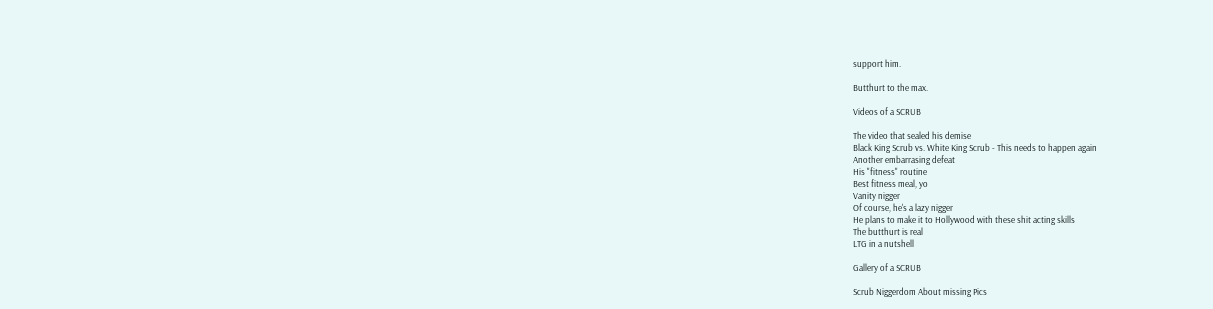support him.

Butthurt to the max.

Videos of a SCRUB

The video that sealed his demise
Black King Scrub vs. White King Scrub - This needs to happen again
Another embarrasing defeat
His "fitness" routine
Best fitness meal, yo
Vanity nigger
Of course, he's a lazy nigger
He plans to make it to Hollywood with these shit acting skills
The butthurt is real
LTG in a nutshell

Gallery of a SCRUB

Scrub Niggerdom About missing Pics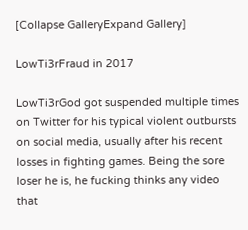[Collapse GalleryExpand Gallery]

LowTi3rFraud in 2017

LowTi3rGod got suspended multiple times on Twitter for his typical violent outbursts on social media, usually after his recent losses in fighting games. Being the sore loser he is, he fucking thinks any video that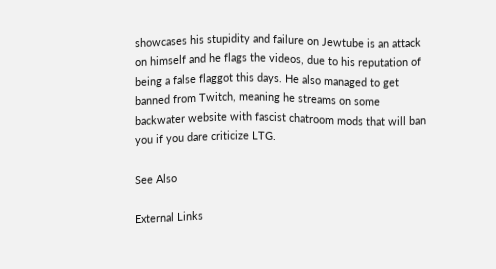showcases his stupidity and failure on Jewtube is an attack on himself and he flags the videos, due to his reputation of being a false flaggot this days. He also managed to get banned from Twitch, meaning he streams on some backwater website with fascist chatroom mods that will ban you if you dare criticize LTG.

See Also

External Links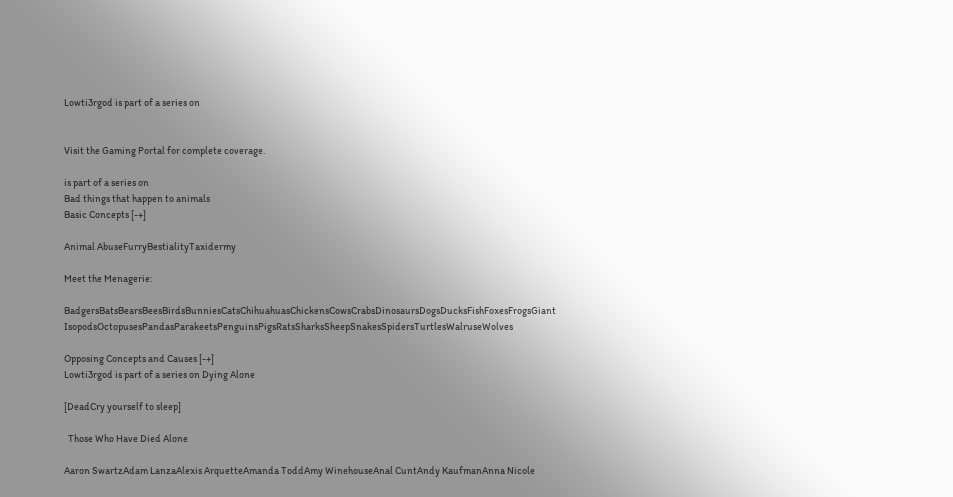Lowti3rgod is part of a series on


Visit the Gaming Portal for complete coverage.

is part of a series on
Bad things that happen to animals
Basic Concepts [-+]

Animal AbuseFurryBestialityTaxidermy

Meet the Menagerie:

BadgersBatsBearsBeesBirdsBunniesCatsChihuahuasChickensCowsCrabsDinosaursDogsDucksFishFoxesFrogsGiant IsopodsOctopusesPandasParakeetsPenguinsPigsRatsSharksSheepSnakesSpidersTurtlesWalruseWolves

Opposing Concepts and Causes [-+]
Lowti3rgod is part of a series on Dying Alone

[DeadCry yourself to sleep]

  Those Who Have Died Alone

Aaron SwartzAdam LanzaAlexis ArquetteAmanda ToddAmy WinehouseAnal CuntAndy KaufmanAnna Nicole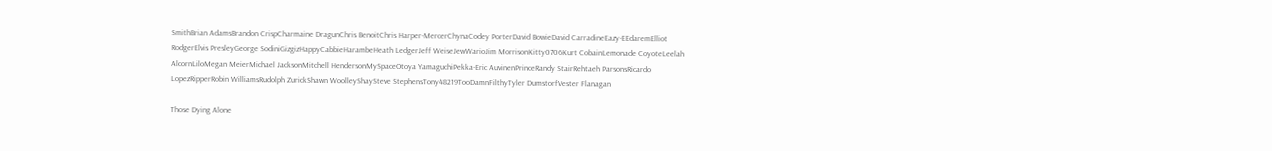SmithBrian AdamsBrandon CrispCharmaine DragunChris BenoitChris Harper-MercerChynaCodey PorterDavid BowieDavid CarradineEazy-EEdaremElliot RodgerElvis PresleyGeorge SodiniGizgizHappyCabbieHarambeHeath LedgerJeff WeiseJewWarioJim MorrisonKitty0706Kurt CobainLemonade CoyoteLeelah AlcornLiloMegan MeierMichael JacksonMitchell HendersonMySpaceOtoya YamaguchiPekka-Eric AuvinenPrinceRandy StairRehtaeh ParsonsRicardo LopezRipperRobin WilliamsRudolph ZurickShawn WoolleyShaySteve StephensTony48219TooDamnFilthyTyler DumstorfVester Flanagan

Those Dying Alone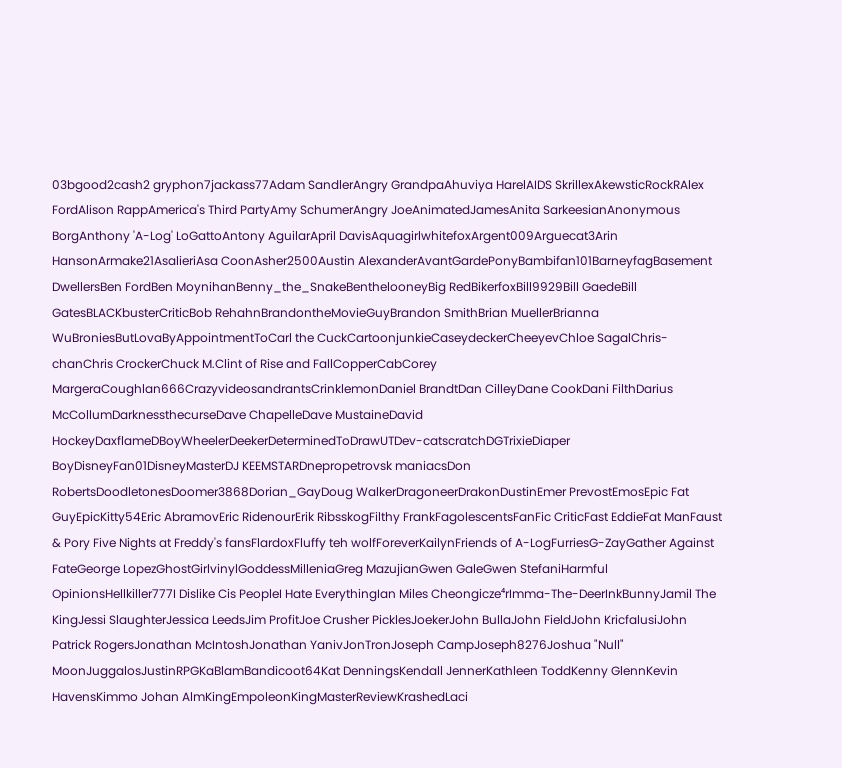03bgood2cash2 gryphon7jackass77Adam SandlerAngry GrandpaAhuviya HarelAIDS SkrillexAkewsticRockRAlex FordAlison RappAmerica's Third PartyAmy SchumerAngry JoeAnimatedJamesAnita SarkeesianAnonymous BorgAnthony 'A-Log' LoGattoAntony AguilarApril DavisAquagirlwhitefoxArgent009Arguecat3Arin HansonArmake21AsalieriAsa CoonAsher2500Austin AlexanderAvantGardePonyBambifan101BarneyfagBasement DwellersBen FordBen MoynihanBenny_the_SnakeBenthelooneyBig RedBikerfoxBill9929Bill GaedeBill GatesBLACKbusterCriticBob RehahnBrandontheMovieGuyBrandon SmithBrian MuellerBrianna WuBroniesButLovaByAppointmentToCarl the CuckCartoonjunkieCaseydeckerCheeyevChloe SagalChris-chanChris CrockerChuck M.Clint of Rise and FallCopperCabCorey MargeraCoughlan666CrazyvideosandrantsCrinklemonDaniel BrandtDan CilleyDane CookDani FilthDarius McCollumDarknessthecurseDave ChapelleDave MustaineDavid HockeyDaxflameDBoyWheelerDeekerDeterminedToDrawUTDev-catscratchDGTrixieDiaper BoyDisneyFan01DisneyMasterDJ KEEMSTARDnepropetrovsk maniacsDon RobertsDoodletonesDoomer3868Dorian_GayDoug WalkerDragoneerDrakonDustinEmer PrevostEmosEpic Fat GuyEpicKitty54Eric AbramovEric RidenourErik RibsskogFilthy FrankFagolescentsFanFic CriticFast EddieFat ManFaust & Pory Five Nights at Freddy's fansFlardoxFluffy teh wolfForeverKailynFriends of A-LogFurriesG-ZayGather Against FateGeorge LopezGhostGirlvinylGoddessMilleniaGreg MazujianGwen GaleGwen StefaniHarmful OpinionsHellkiller777I Dislike Cis PeopleI Hate EverythingIan Miles Cheongicze⁴rImma-The-DeerInkBunnyJamil The KingJessi SlaughterJessica LeedsJim ProfitJoe Crusher PicklesJoekerJohn BullaJohn FieldJohn KricfalusiJohn Patrick RogersJonathan McIntoshJonathan YanivJonTronJoseph CampJoseph8276Joshua "Null" MoonJuggalosJustinRPGKaBlamBandicoot64Kat DenningsKendall JennerKathleen ToddKenny GlennKevin HavensKimmo Johan AlmKingEmpoleonKingMasterReviewKrashedLaci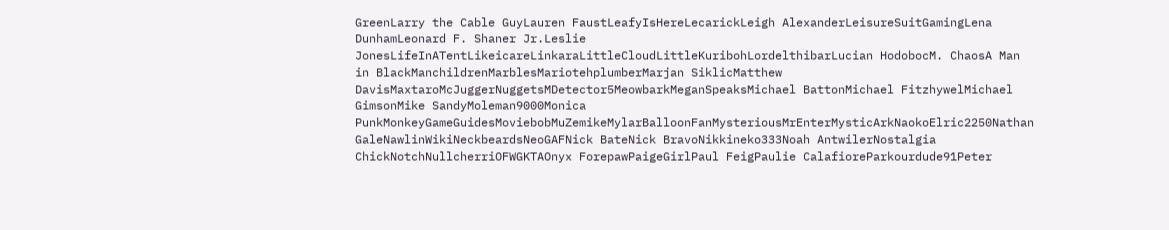GreenLarry the Cable GuyLauren FaustLeafyIsHereLecarickLeigh AlexanderLeisureSuitGamingLena DunhamLeonard F. Shaner Jr.Leslie JonesLifeInATentLikeicareLinkaraLittleCloudLittleKuribohLordelthibarLucian HodobocM. ChaosA Man in BlackManchildrenMarblesMariotehplumberMarjan SiklicMatthew DavisMaxtaroMcJuggerNuggetsMDetector5MeowbarkMeganSpeaksMichael BattonMichael FitzhywelMichael GimsonMike SandyMoleman9000Monica PunkMonkeyGameGuidesMoviebobMuZemikeMylarBalloonFanMysteriousMrEnterMysticArkNaokoElric2250Nathan GaleNawlinWikiNeckbeardsNeoGAFNick BateNick BravoNikkineko333Noah AntwilerNostalgia ChickNotchNullcherriOFWGKTAOnyx ForepawPaigeGirlPaul FeigPaulie CalafioreParkourdude91Peter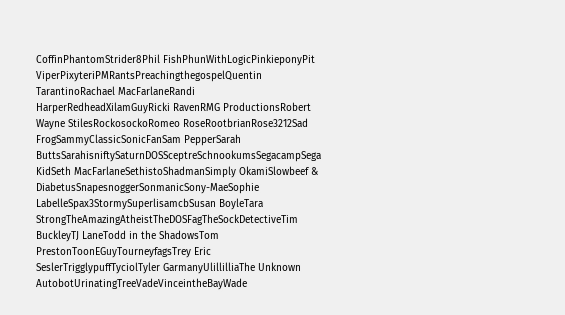CoffinPhantomStrider8Phil FishPhunWithLogicPinkieponyPit ViperPixyteriPMRantsPreachingthegospelQuentin TarantinoRachael MacFarlaneRandi HarperRedheadXilamGuyRicki RavenRMG ProductionsRobert Wayne StilesRockosockoRomeo RoseRootbrianRose3212Sad FrogSammyClassicSonicFanSam PepperSarah ButtsSarahisniftySaturnDOSSceptreSchnookumsSegacampSega KidSeth MacFarlaneSethistoShadmanSimply OkamiSlowbeef & DiabetusSnapesnoggerSonmanicSony-MaeSophie LabelleSpax3StormySuperlisamcbSusan BoyleTara StrongTheAmazingAtheistTheDOSFagTheSockDetectiveTim BuckleyTJ LaneTodd in the ShadowsTom PrestonToonEGuyTourneyfagsTrey Eric SeslerTrigglypuffTyciolTyler GarmanyUlillilliaThe Unknown AutobotUrinatingTreeVadeVinceintheBayWade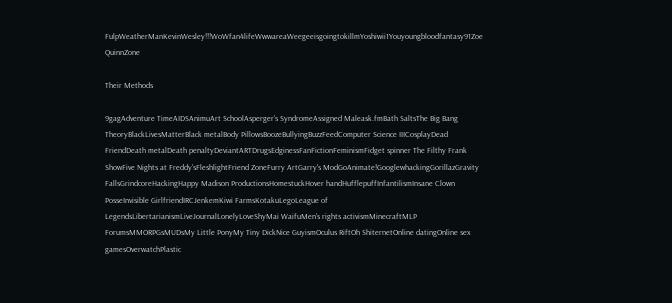FulpWeatherManKevinWesley!!!WoWfan4lifeWwwareaWeegeeisgoingtokillmYoshiwii1Youyoungbloodfantasy91Zoe QuinnZone

Their Methods

9gagAdventure TimeAIDSAnimuArt SchoolAsperger's SyndromeAssigned Maleask.fmBath SaltsThe Big Bang TheoryBlackLivesMatterBlack metalBody PillowsBoozeBullyingBuzzFeedComputer Science IIICosplayDead FriendDeath metalDeath penaltyDeviantARTDrugsEdginessFanFictionFeminismFidget spinner The Filthy Frank ShowFive Nights at Freddy'sFleshlightFriend ZoneFurry ArtGarry's ModGoAnimate!GooglewhackingGorillazGravity FallsGrindcoreHackingHappy Madison ProductionsHomestuckHover handHufflepuffInfantilismInsane Clown PosseInvisible GirlfriendIRCJenkemKiwi FarmsKotakuLegoLeague of LegendsLibertarianismLiveJournalLonelyLoveShyMai WaifuMen's rights activismMinecraftMLP ForumsMMORPGsMUDsMy Little PonyMy Tiny DickNice GuyismOculus RiftOh ShiternetOnline datingOnline sex gamesOverwatchPlastic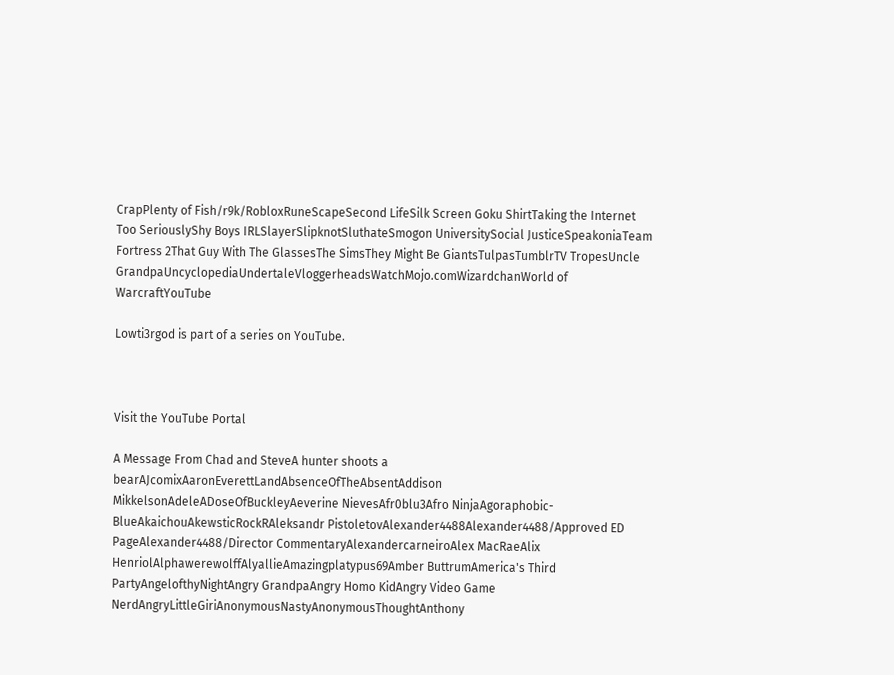CrapPlenty of Fish/r9k/RobloxRuneScapeSecond LifeSilk Screen Goku ShirtTaking the Internet Too SeriouslyShy Boys IRLSlayerSlipknotSluthateSmogon UniversitySocial JusticeSpeakoniaTeam Fortress 2That Guy With The GlassesThe SimsThey Might Be GiantsTulpasTumblrTV TropesUncle GrandpaUncyclopediaUndertaleVloggerheadsWatchMojo.comWizardchanWorld of WarcraftYouTube

Lowti3rgod is part of a series on YouTube.



Visit the YouTube Portal

A Message From Chad and SteveA hunter shoots a bearAJcomixAaronEverettLandAbsenceOfTheAbsentAddison MikkelsonAdeleADoseOfBuckleyAeverine NievesAfr0blu3Afro NinjaAgoraphobic-BlueAkaichouAkewsticRockRAleksandr PistoletovAlexander4488Alexander4488/Approved ED PageAlexander4488/Director CommentaryAlexandercarneiroAlex MacRaeAlix HenriolAlphawerewolffAlyallieAmazingplatypus69Amber ButtrumAmerica's Third PartyAngelofthyNightAngry GrandpaAngry Homo KidAngry Video Game NerdAngryLittleGiriAnonymousNastyAnonymousThoughtAnthony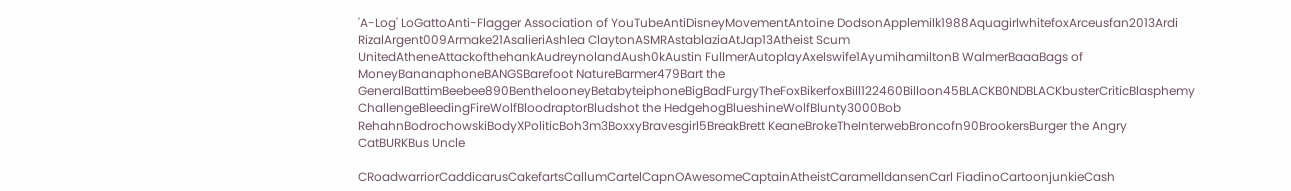'A-Log' LoGattoAnti-Flagger Association of YouTubeAntiDisneyMovementAntoine DodsonApplemilk1988AquagirlwhitefoxArceusfan2013Ardi RizalArgent009Armake21AsalieriAshlea ClaytonASMRAstablaziaAtJap13Atheist Scum UnitedAtheneAttackofthehankAudreynolandAush0kAustin FullmerAutoplayAxelswife1AyumihamiltonB WalmerBaaaBags of MoneyBananaphoneBANGSBarefoot NatureBarmer479Bart the GeneralBattimBeebee890BenthelooneyBetabyteiphoneBigBadFurgyTheFoxBikerfoxBill122460Billoon45BLACKB0NDBLACKbusterCriticBlasphemy ChallengeBleedingFireWolfBloodraptorBludshot the HedgehogBlueshineWolfBlunty3000Bob RehahnBodrochowskiBodyXPoliticBoh3m3BoxxyBravesgirl5BreakBrett KeaneBrokeTheInterwebBroncofn90BrookersBurger the Angry CatBURKBus Uncle

CRoadwarriorCaddicarusCakefartsCallumCartelCapnOAwesomeCaptainAtheistCaramelldansenCarl FiadinoCartoonjunkieCash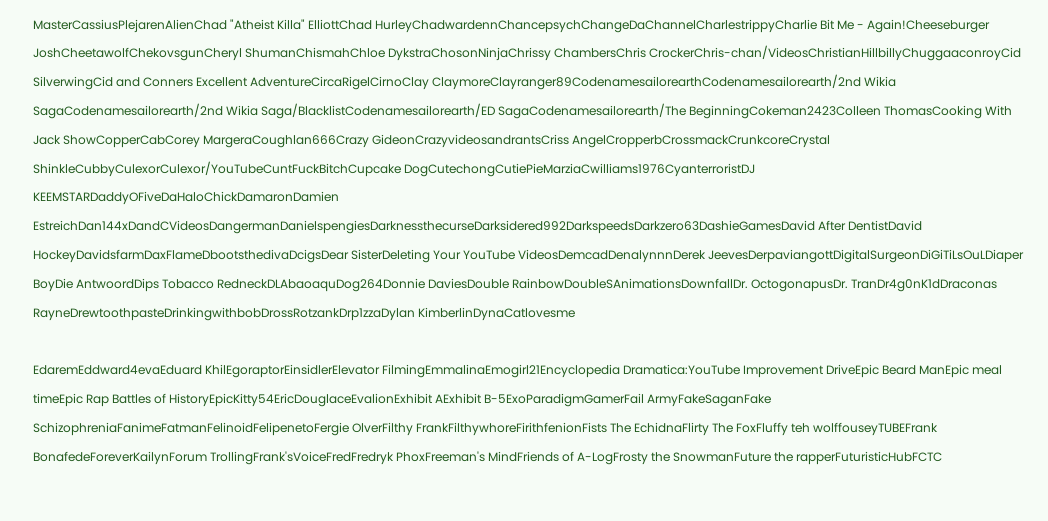MasterCassiusPlejarenAlienChad "Atheist Killa" ElliottChad HurleyChadwardennChancepsychChangeDaChannelCharlestrippyCharlie Bit Me - Again!Cheeseburger JoshCheetawolfChekovsgunCheryl ShumanChismahChloe DykstraChosonNinjaChrissy ChambersChris CrockerChris-chan/VideosChristianHillbillyChuggaaconroyCid SilverwingCid and Conners Excellent AdventureCircaRigelCirnoClay ClaymoreClayranger89CodenamesailorearthCodenamesailorearth/2nd Wikia SagaCodenamesailorearth/2nd Wikia Saga/BlacklistCodenamesailorearth/ED SagaCodenamesailorearth/The BeginningCokeman2423Colleen ThomasCooking With Jack ShowCopperCabCorey MargeraCoughlan666Crazy GideonCrazyvideosandrantsCriss AngelCropperbCrossmackCrunkcoreCrystal ShinkleCubbyCulexorCulexor/YouTubeCuntFuckBitchCupcake DogCutechongCutiePieMarziaCwilliams1976CyanterroristDJ KEEMSTARDaddyOFiveDaHaloChickDamaronDamien EstreichDan144xDandCVideosDangermanDanielspengiesDarknessthecurseDarksidered992DarkspeedsDarkzero63DashieGamesDavid After DentistDavid HockeyDavidsfarmDaxFlameDbootsthedivaDcigsDear SisterDeleting Your YouTube VideosDemcadDenalynnnDerek JeevesDerpaviangottDigitalSurgeonDiGiTiLsOuLDiaper BoyDie AntwoordDips Tobacco RedneckDLAbaoaquDog264Donnie DaviesDouble RainbowDoubleSAnimationsDownfallDr. OctogonapusDr. TranDr4g0nK1dDraconas RayneDrewtoothpasteDrinkingwithbobDrossRotzankDrp1zzaDylan KimberlinDynaCatlovesme

EdaremEddward4evaEduard KhilEgoraptorEinsidlerElevator FilmingEmmalinaEmogirl21Encyclopedia Dramatica:YouTube Improvement DriveEpic Beard ManEpic meal timeEpic Rap Battles of HistoryEpicKitty54EricDouglaceEvalionExhibit AExhibit B-5ExoParadigmGamerFail ArmyFakeSaganFake SchizophreniaFanimeFatmanFelinoidFelipenetoFergie OlverFilthy FrankFilthywhoreFirithfenionFists The EchidnaFlirty The FoxFluffy teh wolffouseyTUBEFrank BonafedeForeverKailynForum TrollingFrank'sVoiceFredFredryk PhoxFreeman's MindFriends of A-LogFrosty the SnowmanFuture the rapperFuturisticHubFCTC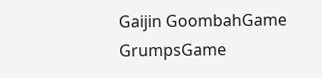Gaijin GoombahGame GrumpsGame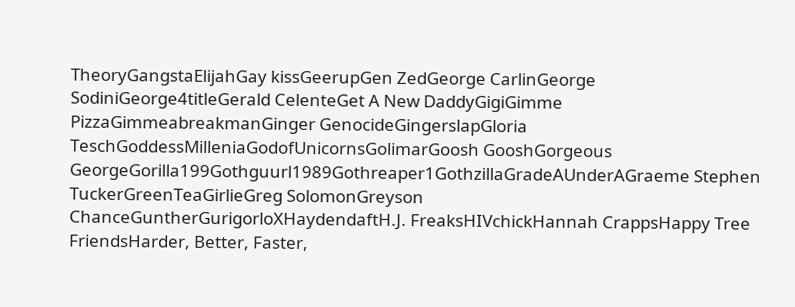TheoryGangstaElijahGay kissGeerupGen ZedGeorge CarlinGeorge SodiniGeorge4titleGerald CelenteGet A New DaddyGigiGimme PizzaGimmeabreakmanGinger GenocideGingerslapGloria TeschGoddessMilleniaGodofUnicornsGolimarGoosh GooshGorgeous GeorgeGorilla199Gothguurl1989Gothreaper1GothzillaGradeAUnderAGraeme Stephen TuckerGreenTeaGirlieGreg SolomonGreyson ChanceGuntherGurigorloXHaydendaftH.J. FreaksHIVchickHannah CrappsHappy Tree FriendsHarder, Better, Faster,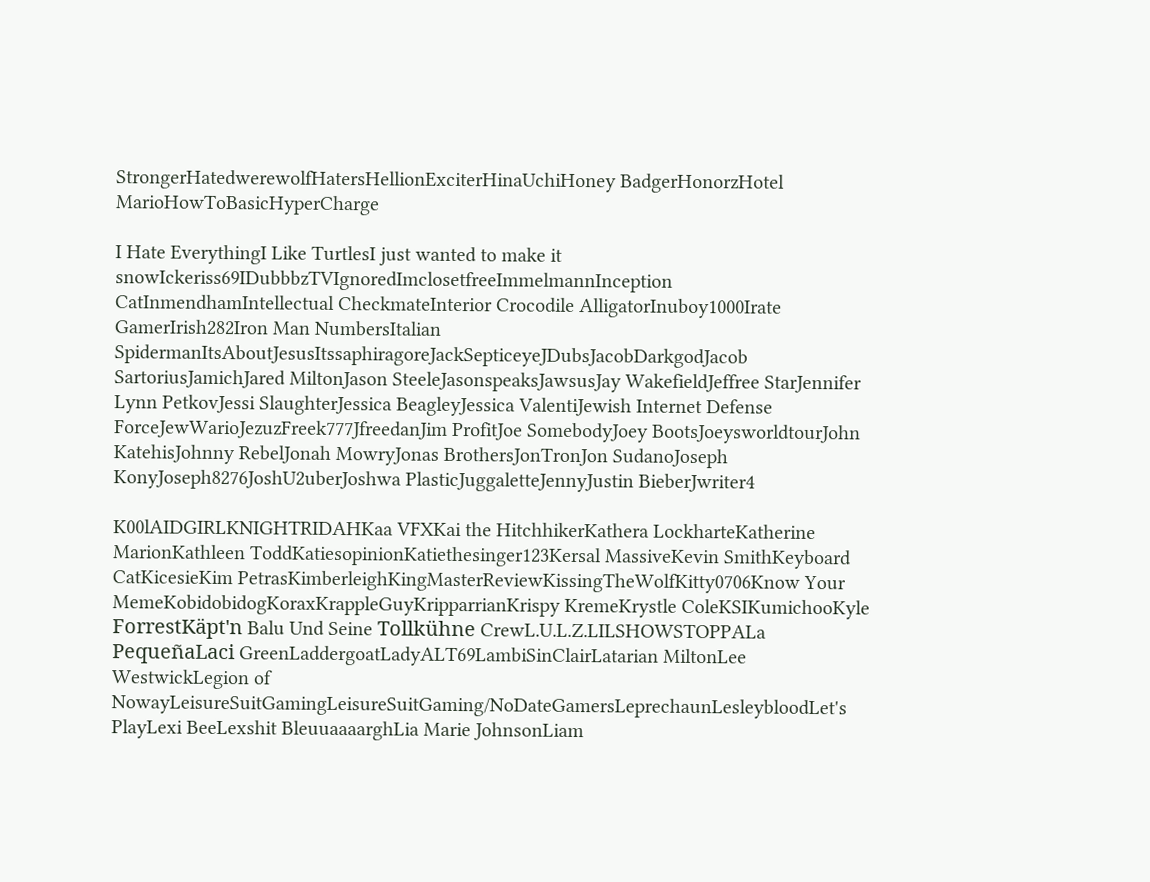StrongerHatedwerewolfHatersHellionExciterHinaUchiHoney BadgerHonorzHotel MarioHowToBasicHyperCharge

I Hate EverythingI Like TurtlesI just wanted to make it snowIckeriss69IDubbbzTVIgnoredImclosetfreeImmelmannInception CatInmendhamIntellectual CheckmateInterior Crocodile AlligatorInuboy1000Irate GamerIrish282Iron Man NumbersItalian SpidermanItsAboutJesusItssaphiragoreJackSepticeyeJDubsJacobDarkgodJacob SartoriusJamichJared MiltonJason SteeleJasonspeaksJawsusJay WakefieldJeffree StarJennifer Lynn PetkovJessi SlaughterJessica BeagleyJessica ValentiJewish Internet Defense ForceJewWarioJezuzFreek777JfreedanJim ProfitJoe SomebodyJoey BootsJoeysworldtourJohn KatehisJohnny RebelJonah MowryJonas BrothersJonTronJon SudanoJoseph KonyJoseph8276JoshU2uberJoshwa PlasticJuggaletteJennyJustin BieberJwriter4

K00lAIDGIRLKNIGHTRIDAHKaa VFXKai the HitchhikerKathera LockharteKatherine MarionKathleen ToddKatiesopinionKatiethesinger123Kersal MassiveKevin SmithKeyboard CatKicesieKim PetrasKimberleighKingMasterReviewKissingTheWolfKitty0706Know Your MemeKobidobidogKoraxKrappleGuyKripparrianKrispy KremeKrystle ColeKSIKumichooKyle ForrestKäpt'n Balu Und Seine Tollkühne CrewL.U.L.Z.LILSHOWSTOPPALa PequeñaLaci GreenLaddergoatLadyALT69LambiSinClairLatarian MiltonLee WestwickLegion of NowayLeisureSuitGamingLeisureSuitGaming/NoDateGamersLeprechaunLesleybloodLet's PlayLexi BeeLexshit BleuuaaaarghLia Marie JohnsonLiam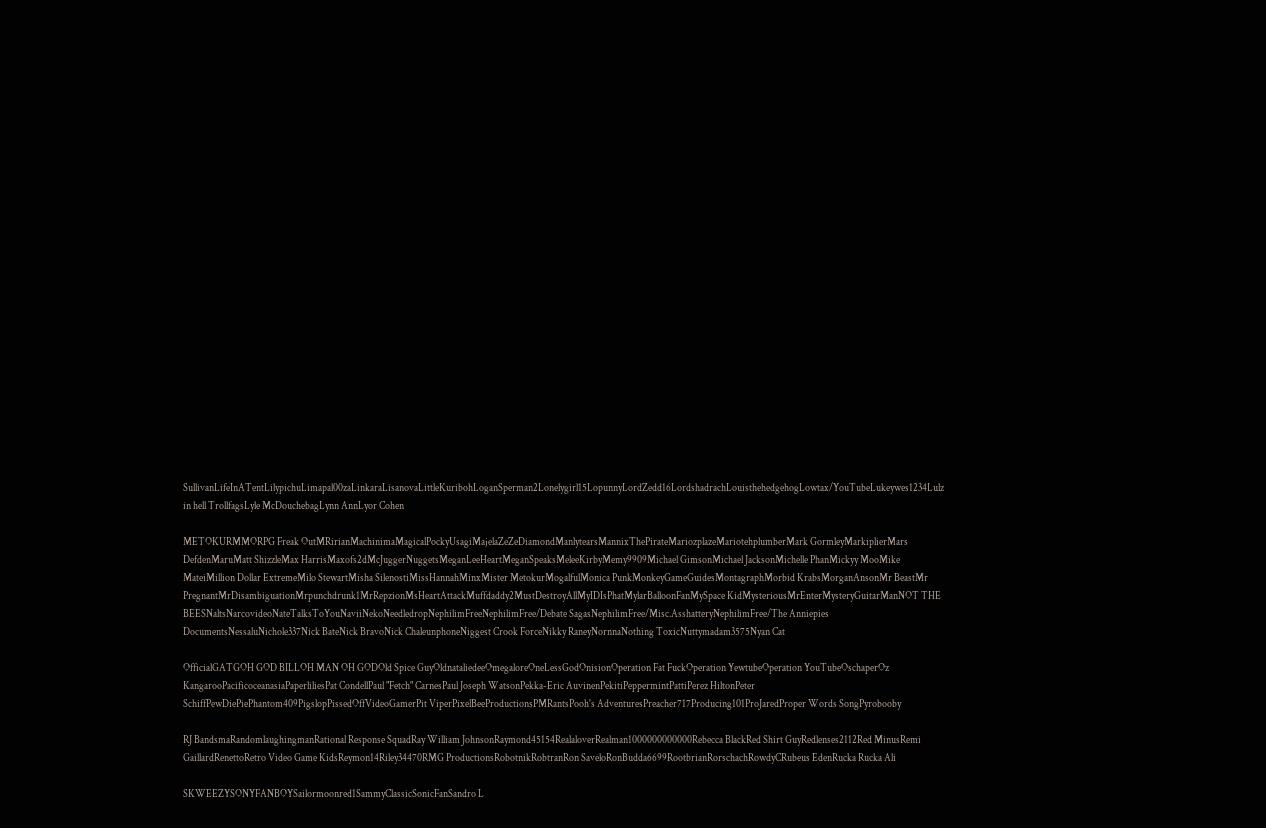SullivanLifeInATentLilypichuLimapal00zaLinkaraLisanovaLittleKuribohLoganSperman2Lonelygirl15LopunnyLordZedd16LordshadrachLouisthehedgehogLowtax/YouTubeLukeywes1234Lulz in hell TrollfagsLyle McDouchebagLynn AnnLyor Cohen

METOKURMMORPG Freak OutMRirianMachinimaMagicalPockyUsagiMajelaZeZeDiamondManlytearsMannixThePirateMariozplazeMariotehplumberMark GormleyMarkiplierMars DefdenMaruMatt ShizzleMax HarrisMaxofs2dMcJuggerNuggetsMeganLeeHeartMeganSpeaksMeleeKirbyMemy9909Michael GimsonMichael JacksonMichelle PhanMickyy MooMike MateiMillion Dollar ExtremeMilo StewartMisha SilenostiMissHannahMinxMister MetokurMogalfulMonica PunkMonkeyGameGuidesMontagraphMorbid KrabsMorganAnsonMr BeastMr PregnantMrDisambiguationMrpunchdrunk1MrRepzionMsHeartAttackMuffdaddy2MustDestroyAllMyIDIsPhatMylarBalloonFanMySpace KidMysteriousMrEnterMysteryGuitarManNOT THE BEESNaltsNarcovideoNateTalksToYouNaviiNekoNeedledropNephilimFreeNephilimFree/Debate SagasNephilimFree/Misc.AsshatteryNephilimFree/The Anniepies DocumentsNessaluNichole337Nick BateNick BravoNick ChaleunphoneNiggest Crook ForceNikky RaneyNornnaNothing ToxicNuttymadam3575Nyan Cat

OfficialGATGOH GOD BILLOH MAN OH GODOld Spice GuyOldnataliedeeOmegaloreOneLessGodOnisionOperation Fat FuckOperation YewtubeOperation YouTubeOschaperOz KangarooPacificoceanasiaPaperliliesPat CondellPaul "Fetch" CarnesPaul Joseph WatsonPekka-Eric AuvinenPekitiPeppermintPattiPerez HiltonPeter SchiffPewDiePiePhantom409PigslopPissedOffVideoGamerPit ViperPixelBeeProductionsPMRantsPooh's AdventuresPreacher717Producing101ProJaredProper Words SongPyrobooby

RJ BandsmaRandomlaughingmanRational Response SquadRay William JohnsonRaymond45154RealaloverRealman1000000000000Rebecca BlackRed Shirt GuyRedlenses2112Red MinusRemi GaillardRenettoRetro Video Game KidsReymon14Riley34470RMG ProductionsRobotnikRobtranRon SaveloRonBudda6699RootbrianRorschachRowdyCRubeus EdenRucka Rucka Ali

SKWEEZYSONYFANBOYSailormoonred1SammyClassicSonicFanSandro L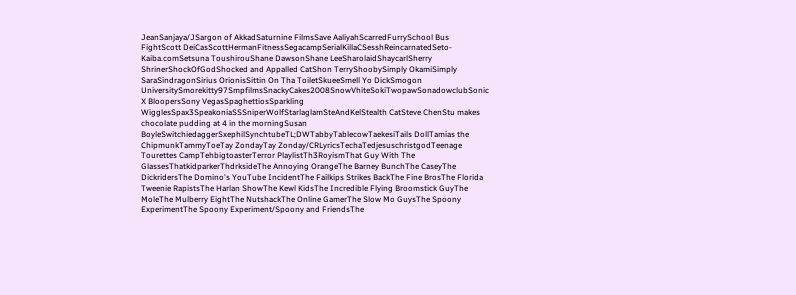JeanSanjaya/JSargon of AkkadSaturnine FilmsSave AaliyahScarredFurrySchool Bus FightScott DeiCasScottHermanFitnessSegacampSerialKillaCSesshReincarnatedSeto-Kaiba.comSetsuna ToushirouShane DawsonShane LeeSharolaidShaycarlSherry ShrinerShockOfGodShocked and Appalled CatShon TerryShoobySimply OkamiSimply SaraSindragonSirius OrionisSittin On Tha ToiletSkueeSmell Yo DickSmogon UniversitySmorekitty97SmpfilmsSnackyCakes2008SnowVhiteSokiTwopawSonadowclubSonic X BloopersSony VegasSpaghettiosSparkling WigglesSpax3SpeakoniaSSSniperWolfStarlaglamSteAndKelStealth CatSteve ChenStu makes chocolate pudding at 4 in the morningSusan BoyleSwitchiedaggerSxephilSynchtubeTL;DWTabbyTablecowTaekesiTails DollTamias the ChipmunkTammyToeTay ZondayTay Zonday/CRLyricsTechaTedjesuschristgodTeenage Tourettes CampTehbigtoasterTerror PlaylistTh3RoyismThat Guy With The GlassesThatkidparkerThdrksideThe Annoying OrangeThe Barney BunchThe CaseyThe DickridersThe Domino's YouTube IncidentThe Failkips Strikes BackThe Fine BrosThe Florida Tweenie RapistsThe Harlan ShowThe Kewl KidsThe Incredible Flying Broomstick GuyThe MoleThe Mulberry EightThe NutshackThe Online GamerThe Slow Mo GuysThe Spoony ExperimentThe Spoony Experiment/Spoony and FriendsThe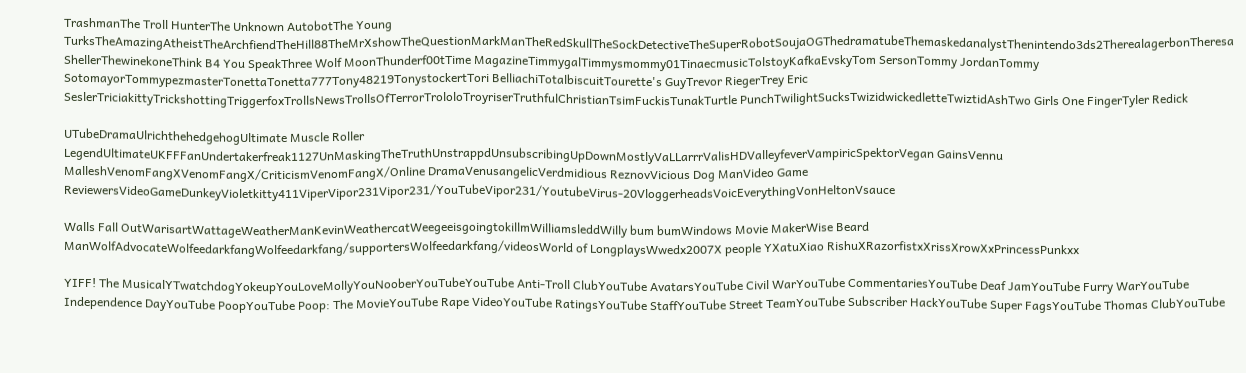TrashmanThe Troll HunterThe Unknown AutobotThe Young TurksTheAmazingAtheistTheArchfiendTheHill88TheMrXshowTheQuestionMarkManTheRedSkullTheSockDetectiveTheSuperRobotSoujaOGThedramatubeThemaskedanalystThenintendo3ds2TherealagerbonTheresa ShellerThewinekoneThink B4 You SpeakThree Wolf MoonThunderf00tTime MagazineTimmygalTimmysmommy01TinaecmusicTolstoyKafkaEvskyTom SersonTommy JordanTommy SotomayorTommypezmasterTonettaTonetta777Tony48219TonystockertTori BelliachiTotalbiscuitTourette's GuyTrevor RiegerTrey Eric SeslerTriciakittyTrickshottingTriggerfoxTrollsNewsTrollsOfTerrorTrololoTroyriserTruthfulChristianTsimFuckisTunakTurtle PunchTwilightSucksTwizidwickedletteTwiztidAshTwo Girls One FingerTyler Redick

UTubeDramaUlrichthehedgehogUltimate Muscle Roller LegendUltimateUKFFFanUndertakerfreak1127UnMaskingTheTruthUnstrappdUnsubscribingUpDownMostlyVaLLarrrValisHDValleyfeverVampiricSpektorVegan GainsVennu MalleshVenomFangXVenomFangX/CriticismVenomFangX/Online DramaVenusangelicVerdmidious ReznovVicious Dog ManVideo Game ReviewersVideoGameDunkeyVioletkitty411ViperVipor231Vipor231/YouTubeVipor231/YoutubeVirus-20VloggerheadsVoicEverythingVonHeltonVsauce

Walls Fall OutWarisartWattageWeatherManKevinWeathercatWeegeeisgoingtokillmWilliamsleddWilly bum bumWindows Movie MakerWise Beard ManWolfAdvocateWolfeedarkfangWolfeedarkfang/supportersWolfeedarkfang/videosWorld of LongplaysWwedx2007X people YXatuXiao RishuXRazorfistxXrissXrowXxPrincessPunkxx

YIFF! The MusicalYTwatchdogYokeupYouLoveMollyYouNooberYouTubeYouTube Anti-Troll ClubYouTube AvatarsYouTube Civil WarYouTube CommentariesYouTube Deaf JamYouTube Furry WarYouTube Independence DayYouTube PoopYouTube Poop: The MovieYouTube Rape VideoYouTube RatingsYouTube StaffYouTube Street TeamYouTube Subscriber HackYouTube Super FagsYouTube Thomas ClubYouTube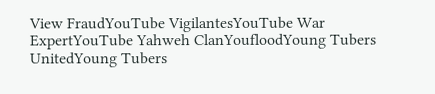View FraudYouTube VigilantesYouTube War ExpertYouTube Yahweh ClanYoufloodYoung Tubers UnitedYoung Tubers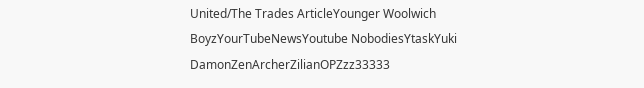United/The Trades ArticleYounger Woolwich BoyzYourTubeNewsYoutube NobodiesYtaskYuki DamonZenArcherZilianOPZzz33333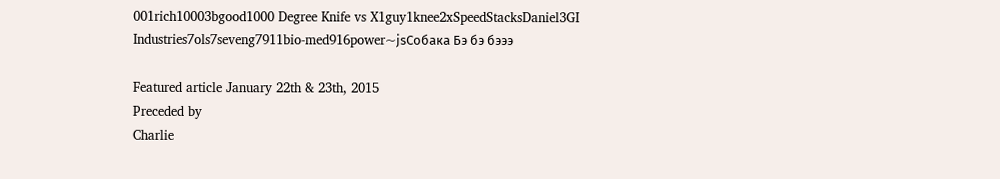001rich10003bgood1000 Degree Knife vs X1guy1knee2xSpeedStacksDaniel3GI Industries7ols7seveng7911bio-med916power~jsСобака Бэ бэ бэээ

Featured article January 22th & 23th, 2015
Preceded by
Charlie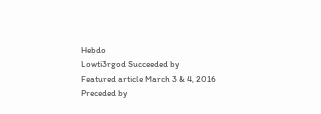Hebdo
Lowti3rgod Succeeded by
Featured article March 3 & 4, 2016
Preceded by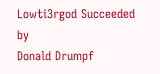Lowti3rgod Succeeded by
Donald Drumpf